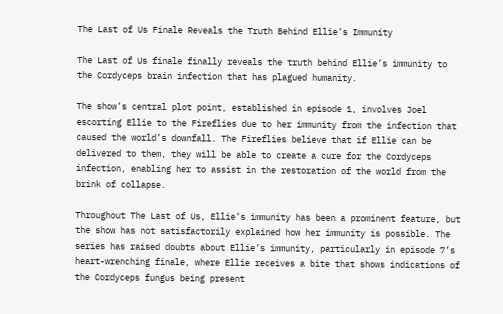The Last of Us Finale Reveals the Truth Behind Ellie’s Immunity

The Last of Us finale finally reveals the truth behind Ellie’s immunity to the Cordyceps brain infection that has plagued humanity.

The show’s central plot point, established in episode 1, involves Joel escorting Ellie to the Fireflies due to her immunity from the infection that caused the world’s downfall. The Fireflies believe that if Ellie can be delivered to them, they will be able to create a cure for the Cordyceps infection, enabling her to assist in the restoration of the world from the brink of collapse.

Throughout The Last of Us, Ellie’s immunity has been a prominent feature, but the show has not satisfactorily explained how her immunity is possible. The series has raised doubts about Ellie’s immunity, particularly in episode 7’s heart-wrenching finale, where Ellie receives a bite that shows indications of the Cordyceps fungus being present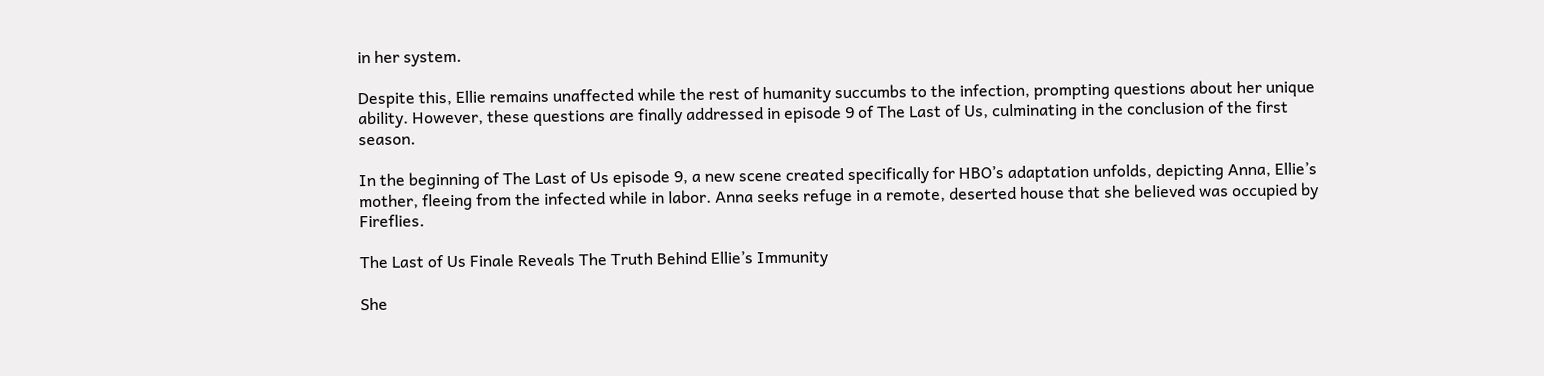in her system.

Despite this, Ellie remains unaffected while the rest of humanity succumbs to the infection, prompting questions about her unique ability. However, these questions are finally addressed in episode 9 of The Last of Us, culminating in the conclusion of the first season.

In the beginning of The Last of Us episode 9, a new scene created specifically for HBO’s adaptation unfolds, depicting Anna, Ellie’s mother, fleeing from the infected while in labor. Anna seeks refuge in a remote, deserted house that she believed was occupied by Fireflies.

The Last of Us Finale Reveals The Truth Behind Ellie’s Immunity

She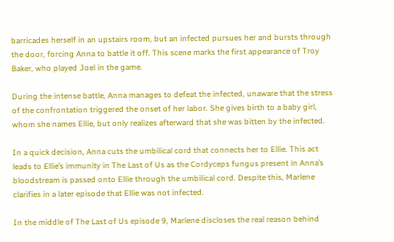barricades herself in an upstairs room, but an infected pursues her and bursts through the door, forcing Anna to battle it off. This scene marks the first appearance of Troy Baker, who played Joel in the game.

During the intense battle, Anna manages to defeat the infected, unaware that the stress of the confrontation triggered the onset of her labor. She gives birth to a baby girl, whom she names Ellie, but only realizes afterward that she was bitten by the infected.

In a quick decision, Anna cuts the umbilical cord that connects her to Ellie. This act leads to Ellie’s immunity in The Last of Us as the Cordyceps fungus present in Anna’s bloodstream is passed onto Ellie through the umbilical cord. Despite this, Marlene clarifies in a later episode that Ellie was not infected.

In the middle of The Last of Us episode 9, Marlene discloses the real reason behind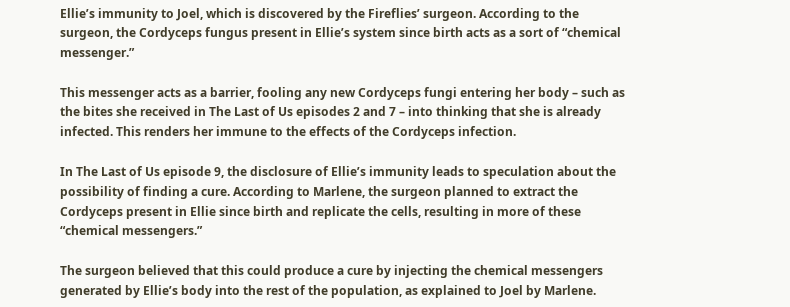Ellie’s immunity to Joel, which is discovered by the Fireflies’ surgeon. According to the surgeon, the Cordyceps fungus present in Ellie’s system since birth acts as a sort of “chemical messenger.”

This messenger acts as a barrier, fooling any new Cordyceps fungi entering her body – such as the bites she received in The Last of Us episodes 2 and 7 – into thinking that she is already infected. This renders her immune to the effects of the Cordyceps infection.

In The Last of Us episode 9, the disclosure of Ellie’s immunity leads to speculation about the possibility of finding a cure. According to Marlene, the surgeon planned to extract the Cordyceps present in Ellie since birth and replicate the cells, resulting in more of these “chemical messengers.”

The surgeon believed that this could produce a cure by injecting the chemical messengers generated by Ellie’s body into the rest of the population, as explained to Joel by Marlene.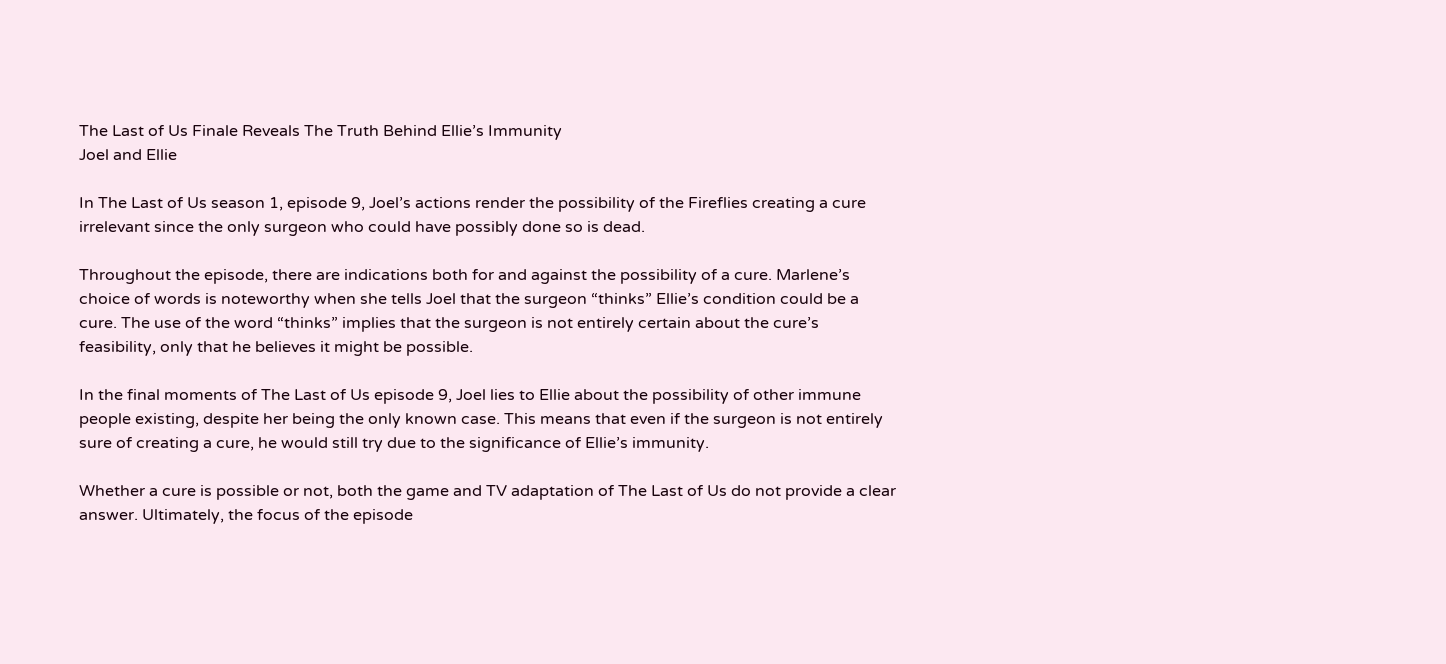The Last of Us Finale Reveals The Truth Behind Ellie’s Immunity
Joel and Ellie

In The Last of Us season 1, episode 9, Joel’s actions render the possibility of the Fireflies creating a cure irrelevant since the only surgeon who could have possibly done so is dead.

Throughout the episode, there are indications both for and against the possibility of a cure. Marlene’s choice of words is noteworthy when she tells Joel that the surgeon “thinks” Ellie’s condition could be a cure. The use of the word “thinks” implies that the surgeon is not entirely certain about the cure’s feasibility, only that he believes it might be possible.

In the final moments of The Last of Us episode 9, Joel lies to Ellie about the possibility of other immune people existing, despite her being the only known case. This means that even if the surgeon is not entirely sure of creating a cure, he would still try due to the significance of Ellie’s immunity.

Whether a cure is possible or not, both the game and TV adaptation of The Last of Us do not provide a clear answer. Ultimately, the focus of the episode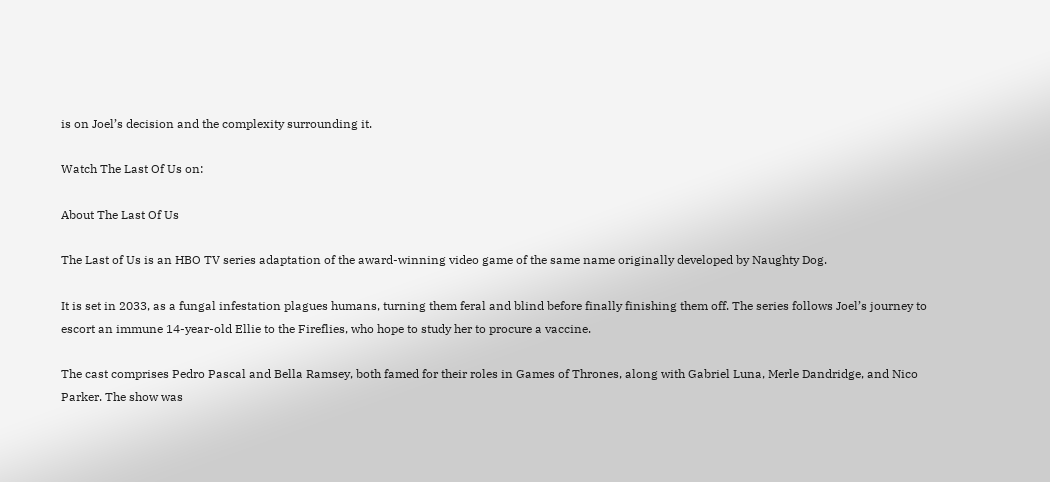is on Joel’s decision and the complexity surrounding it.

Watch The Last Of Us on:

About The Last Of Us

The Last of Us is an HBO TV series adaptation of the award-winning video game of the same name originally developed by Naughty Dog.

It is set in 2033, as a fungal infestation plagues humans, turning them feral and blind before finally finishing them off. The series follows Joel’s journey to escort an immune 14-year-old Ellie to the Fireflies, who hope to study her to procure a vaccine.

The cast comprises Pedro Pascal and Bella Ramsey, both famed for their roles in Games of Thrones, along with Gabriel Luna, Merle Dandridge, and Nico Parker. The show was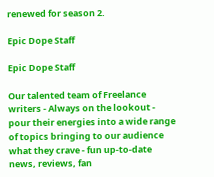renewed for season 2.

Epic Dope Staff

Epic Dope Staff

Our talented team of Freelance writers - Always on the lookout - pour their energies into a wide range of topics bringing to our audience what they crave - fun up-to-date news, reviews, fan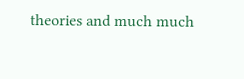theories and much much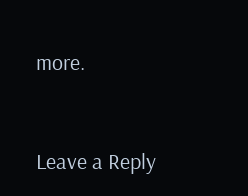more.


Leave a Reply